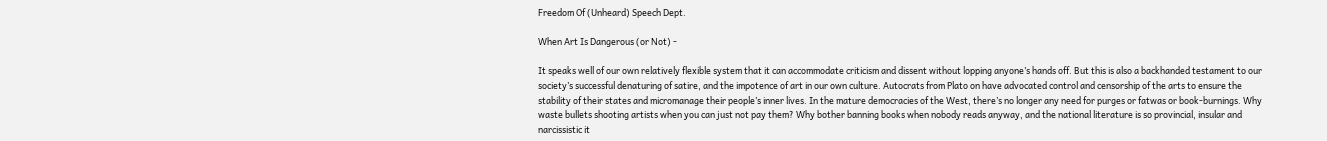Freedom Of (Unheard) Speech Dept.

When Art Is Dangerous (or Not) -

It speaks well of our own relatively flexible system that it can accommodate criticism and dissent without lopping anyone’s hands off. But this is also a backhanded testament to our society’s successful denaturing of satire, and the impotence of art in our own culture. Autocrats from Plato on have advocated control and censorship of the arts to ensure the stability of their states and micromanage their people’s inner lives. In the mature democracies of the West, there’s no longer any need for purges or fatwas or book-burnings. Why waste bullets shooting artists when you can just not pay them? Why bother banning books when nobody reads anyway, and the national literature is so provincial, insular and narcissistic it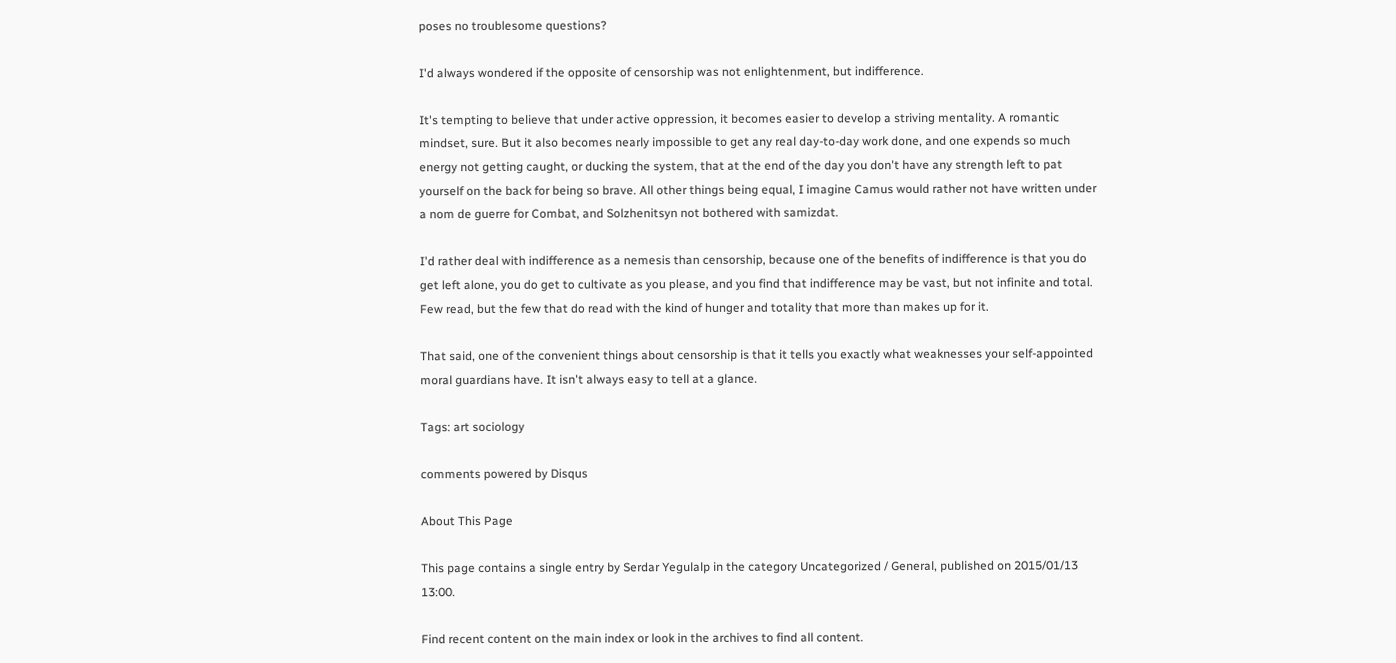poses no troublesome questions?

I'd always wondered if the opposite of censorship was not enlightenment, but indifference.

It's tempting to believe that under active oppression, it becomes easier to develop a striving mentality. A romantic mindset, sure. But it also becomes nearly impossible to get any real day-to-day work done, and one expends so much energy not getting caught, or ducking the system, that at the end of the day you don't have any strength left to pat yourself on the back for being so brave. All other things being equal, I imagine Camus would rather not have written under a nom de guerre for Combat, and Solzhenitsyn not bothered with samizdat.

I'd rather deal with indifference as a nemesis than censorship, because one of the benefits of indifference is that you do get left alone, you do get to cultivate as you please, and you find that indifference may be vast, but not infinite and total. Few read, but the few that do read with the kind of hunger and totality that more than makes up for it.

That said, one of the convenient things about censorship is that it tells you exactly what weaknesses your self-appointed moral guardians have. It isn't always easy to tell at a glance.

Tags: art sociology

comments powered by Disqus

About This Page

This page contains a single entry by Serdar Yegulalp in the category Uncategorized / General, published on 2015/01/13 13:00.

Find recent content on the main index or look in the archives to find all content.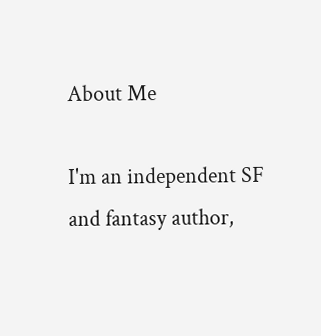About Me

I'm an independent SF and fantasy author,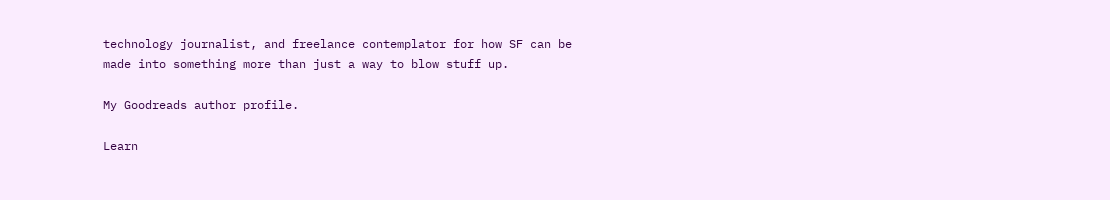technology journalist, and freelance contemplator for how SF can be made into something more than just a way to blow stuff up.

My Goodreads author profile.

Learn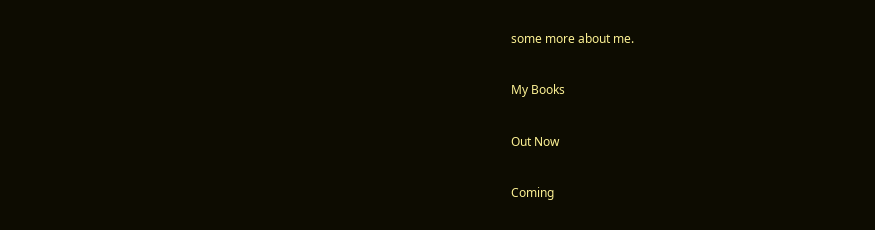some more about me.

My Books

Out Now

Coming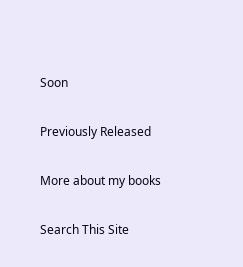Soon

Previously Released

More about my books

Search This Site